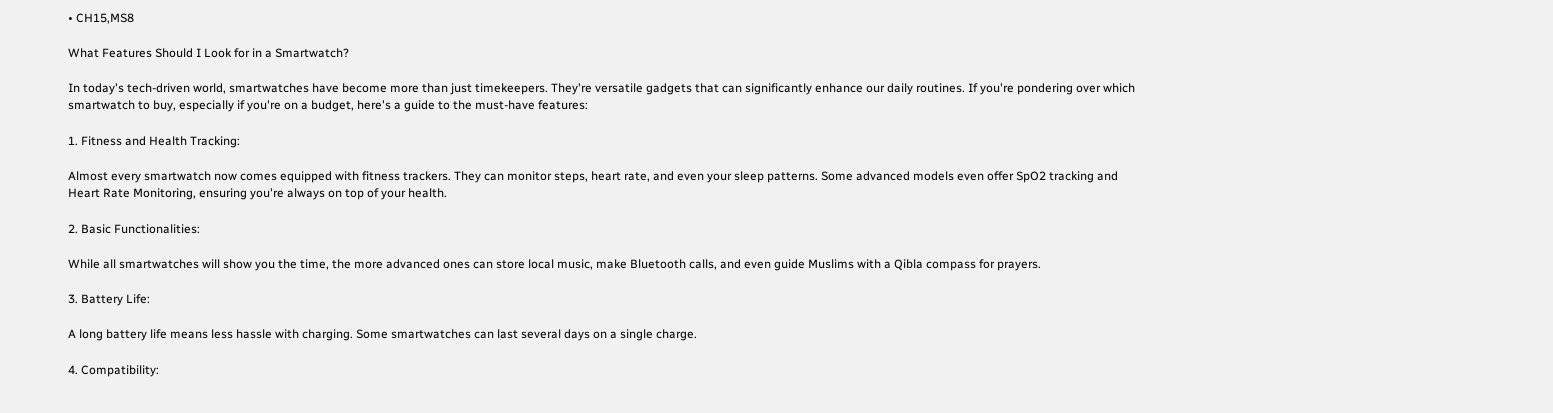• CH15,MS8

What Features Should I Look for in a Smartwatch?

In today's tech-driven world, smartwatches have become more than just timekeepers. They're versatile gadgets that can significantly enhance our daily routines. If you're pondering over which smartwatch to buy, especially if you're on a budget, here's a guide to the must-have features:

1. Fitness and Health Tracking:

Almost every smartwatch now comes equipped with fitness trackers. They can monitor steps, heart rate, and even your sleep patterns. Some advanced models even offer SpO2 tracking and Heart Rate Monitoring, ensuring you're always on top of your health.

2. Basic Functionalities:

While all smartwatches will show you the time, the more advanced ones can store local music, make Bluetooth calls, and even guide Muslims with a Qibla compass for prayers.

3. Battery Life:

A long battery life means less hassle with charging. Some smartwatches can last several days on a single charge.

4. Compatibility: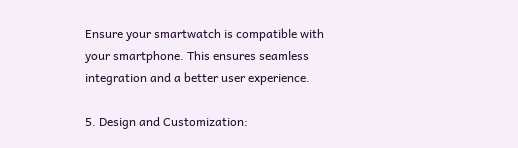Ensure your smartwatch is compatible with your smartphone. This ensures seamless integration and a better user experience.

5. Design and Customization: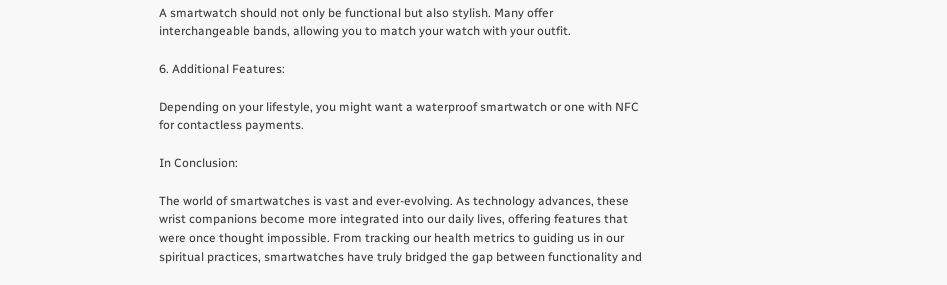A smartwatch should not only be functional but also stylish. Many offer interchangeable bands, allowing you to match your watch with your outfit.

6. Additional Features:

Depending on your lifestyle, you might want a waterproof smartwatch or one with NFC for contactless payments.

In Conclusion:

The world of smartwatches is vast and ever-evolving. As technology advances, these wrist companions become more integrated into our daily lives, offering features that were once thought impossible. From tracking our health metrics to guiding us in our spiritual practices, smartwatches have truly bridged the gap between functionality and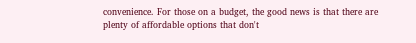convenience. For those on a budget, the good news is that there are plenty of affordable options that don't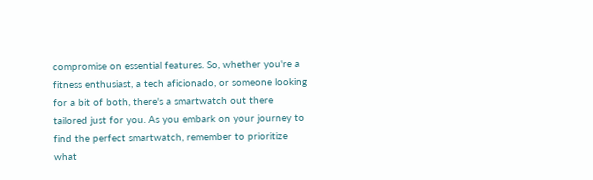compromise on essential features. So, whether you're a fitness enthusiast, a tech aficionado, or someone looking for a bit of both, there's a smartwatch out there tailored just for you. As you embark on your journey to find the perfect smartwatch, remember to prioritize what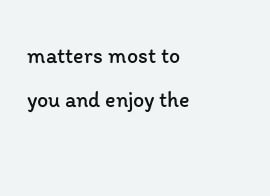matters most to you and enjoy the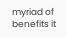myriad of benefits it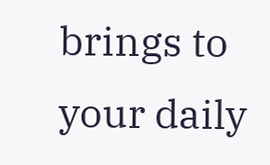brings to your daily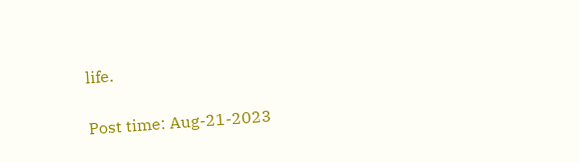life.

Post time: Aug-21-2023